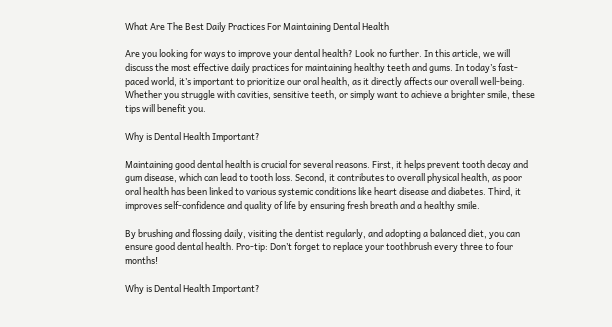What Are The Best Daily Practices For Maintaining Dental Health

Are you looking for ways to improve your dental health? Look no further. In this article, we will discuss the most effective daily practices for maintaining healthy teeth and gums. In today’s fast-paced world, it’s important to prioritize our oral health, as it directly affects our overall well-being. Whether you struggle with cavities, sensitive teeth, or simply want to achieve a brighter smile, these tips will benefit you.

Why is Dental Health Important?

Maintaining good dental health is crucial for several reasons. First, it helps prevent tooth decay and gum disease, which can lead to tooth loss. Second, it contributes to overall physical health, as poor oral health has been linked to various systemic conditions like heart disease and diabetes. Third, it improves self-confidence and quality of life by ensuring fresh breath and a healthy smile.

By brushing and flossing daily, visiting the dentist regularly, and adopting a balanced diet, you can ensure good dental health. Pro-tip: Don’t forget to replace your toothbrush every three to four months!

Why is Dental Health Important?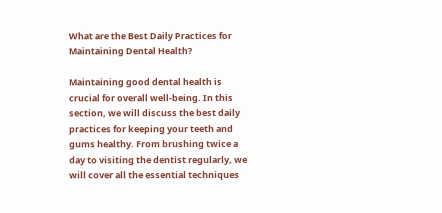What are the Best Daily Practices for Maintaining Dental Health?

Maintaining good dental health is crucial for overall well-being. In this section, we will discuss the best daily practices for keeping your teeth and gums healthy. From brushing twice a day to visiting the dentist regularly, we will cover all the essential techniques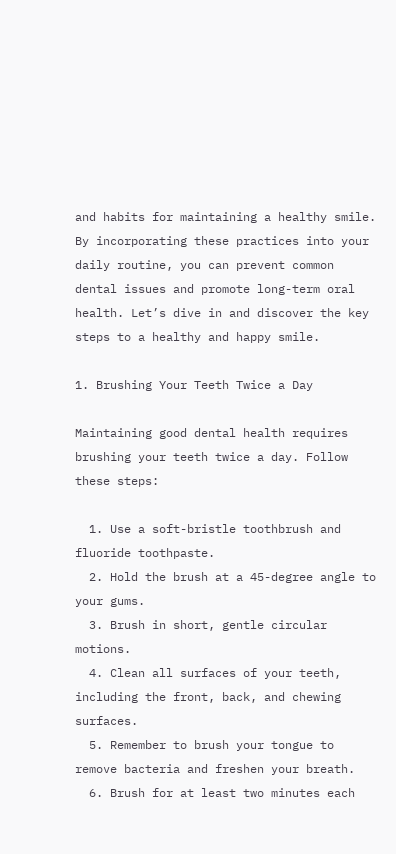and habits for maintaining a healthy smile. By incorporating these practices into your daily routine, you can prevent common dental issues and promote long-term oral health. Let’s dive in and discover the key steps to a healthy and happy smile.

1. Brushing Your Teeth Twice a Day

Maintaining good dental health requires brushing your teeth twice a day. Follow these steps:

  1. Use a soft-bristle toothbrush and fluoride toothpaste.
  2. Hold the brush at a 45-degree angle to your gums.
  3. Brush in short, gentle circular motions.
  4. Clean all surfaces of your teeth, including the front, back, and chewing surfaces.
  5. Remember to brush your tongue to remove bacteria and freshen your breath.
  6. Brush for at least two minutes each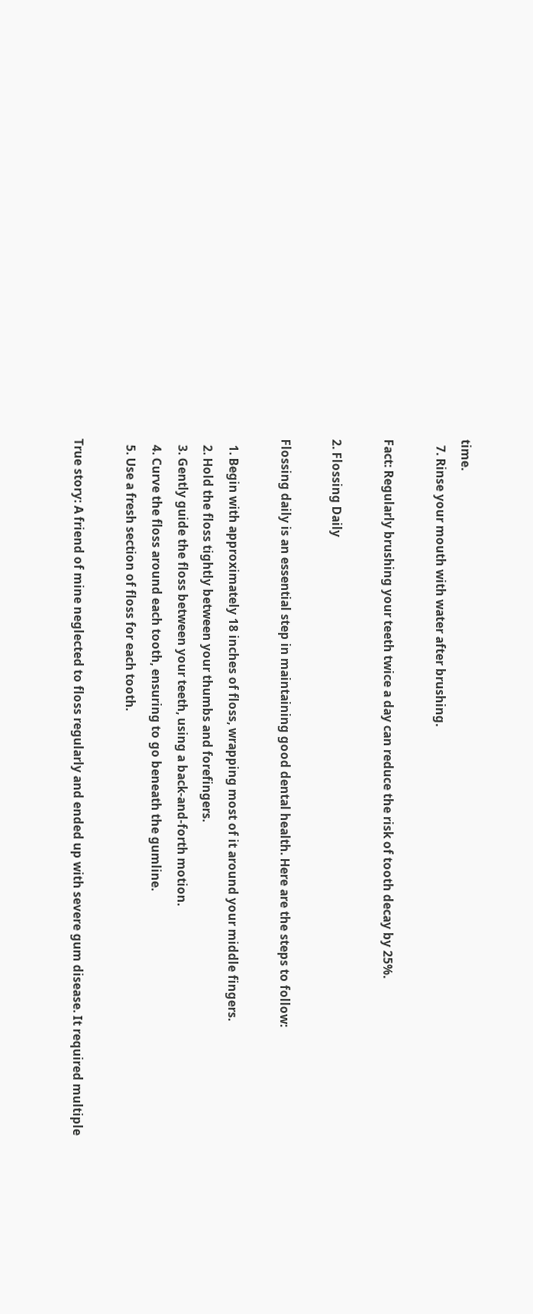time.
  7. Rinse your mouth with water after brushing.

Fact: Regularly brushing your teeth twice a day can reduce the risk of tooth decay by 25%.

2. Flossing Daily

Flossing daily is an essential step in maintaining good dental health. Here are the steps to follow:

  1. Begin with approximately 18 inches of floss, wrapping most of it around your middle fingers.
  2. Hold the floss tightly between your thumbs and forefingers.
  3. Gently guide the floss between your teeth, using a back-and-forth motion.
  4. Curve the floss around each tooth, ensuring to go beneath the gumline.
  5. Use a fresh section of floss for each tooth.

True story: A friend of mine neglected to floss regularly and ended up with severe gum disease. It required multiple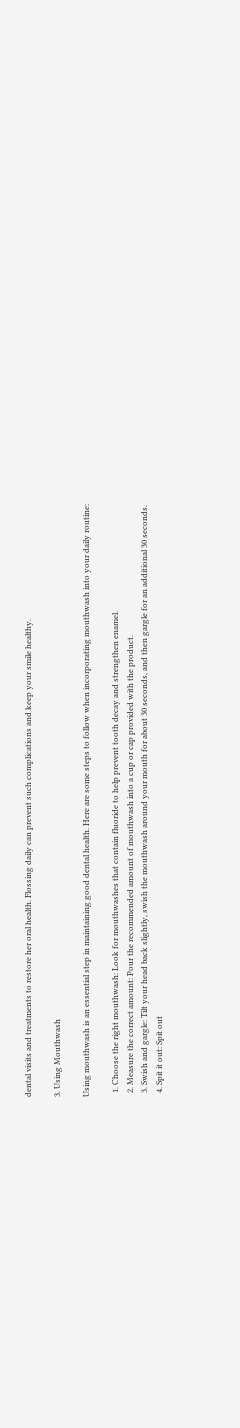dental visits and treatments to restore her oral health. Flossing daily can prevent such complications and keep your smile healthy.

3. Using Mouthwash

Using mouthwash is an essential step in maintaining good dental health. Here are some steps to follow when incorporating mouthwash into your daily routine:

  1. Choose the right mouthwash: Look for mouthwashes that contain fluoride to help prevent tooth decay and strengthen enamel.
  2. Measure the correct amount: Pour the recommended amount of mouthwash into a cup or cap provided with the product.
  3. Swish and gargle: Tilt your head back slightly, swish the mouthwash around your mouth for about 30 seconds, and then gargle for an additional 30 seconds.
  4. Spit it out: Spit out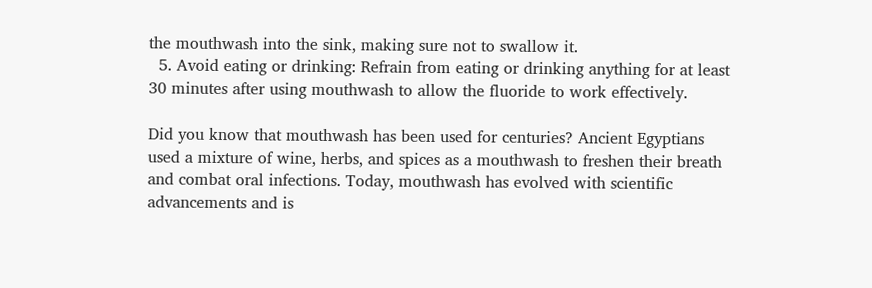the mouthwash into the sink, making sure not to swallow it.
  5. Avoid eating or drinking: Refrain from eating or drinking anything for at least 30 minutes after using mouthwash to allow the fluoride to work effectively.

Did you know that mouthwash has been used for centuries? Ancient Egyptians used a mixture of wine, herbs, and spices as a mouthwash to freshen their breath and combat oral infections. Today, mouthwash has evolved with scientific advancements and is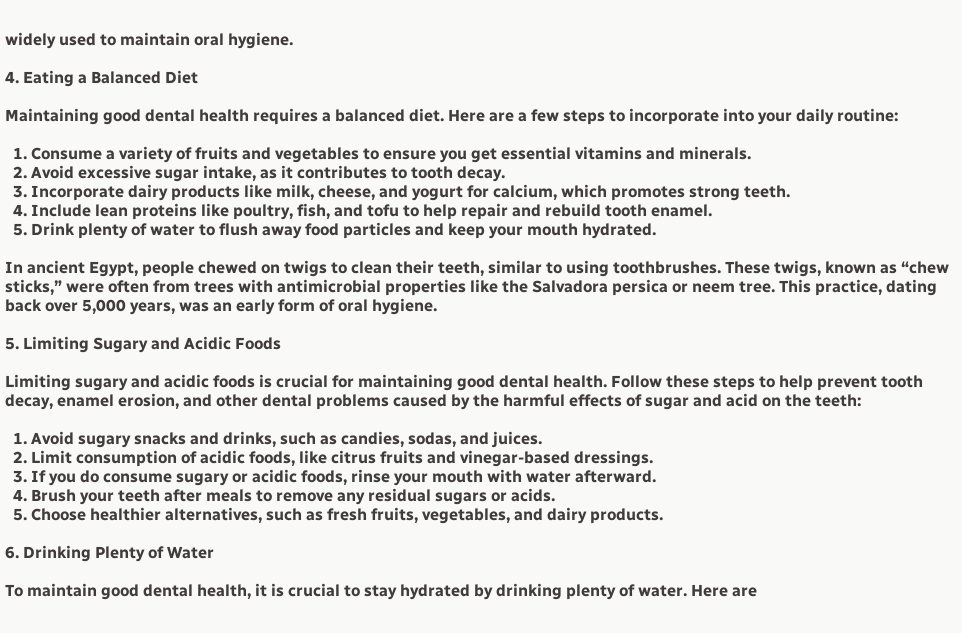widely used to maintain oral hygiene.

4. Eating a Balanced Diet

Maintaining good dental health requires a balanced diet. Here are a few steps to incorporate into your daily routine:

  1. Consume a variety of fruits and vegetables to ensure you get essential vitamins and minerals.
  2. Avoid excessive sugar intake, as it contributes to tooth decay.
  3. Incorporate dairy products like milk, cheese, and yogurt for calcium, which promotes strong teeth.
  4. Include lean proteins like poultry, fish, and tofu to help repair and rebuild tooth enamel.
  5. Drink plenty of water to flush away food particles and keep your mouth hydrated.

In ancient Egypt, people chewed on twigs to clean their teeth, similar to using toothbrushes. These twigs, known as “chew sticks,” were often from trees with antimicrobial properties like the Salvadora persica or neem tree. This practice, dating back over 5,000 years, was an early form of oral hygiene.

5. Limiting Sugary and Acidic Foods

Limiting sugary and acidic foods is crucial for maintaining good dental health. Follow these steps to help prevent tooth decay, enamel erosion, and other dental problems caused by the harmful effects of sugar and acid on the teeth:

  1. Avoid sugary snacks and drinks, such as candies, sodas, and juices.
  2. Limit consumption of acidic foods, like citrus fruits and vinegar-based dressings.
  3. If you do consume sugary or acidic foods, rinse your mouth with water afterward.
  4. Brush your teeth after meals to remove any residual sugars or acids.
  5. Choose healthier alternatives, such as fresh fruits, vegetables, and dairy products.

6. Drinking Plenty of Water

To maintain good dental health, it is crucial to stay hydrated by drinking plenty of water. Here are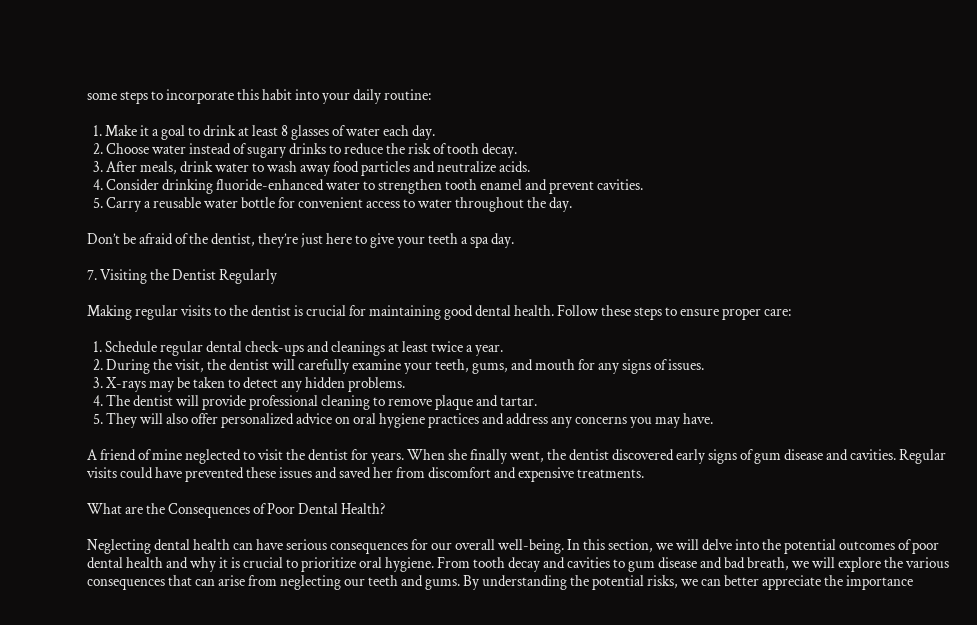some steps to incorporate this habit into your daily routine:

  1. Make it a goal to drink at least 8 glasses of water each day.
  2. Choose water instead of sugary drinks to reduce the risk of tooth decay.
  3. After meals, drink water to wash away food particles and neutralize acids.
  4. Consider drinking fluoride-enhanced water to strengthen tooth enamel and prevent cavities.
  5. Carry a reusable water bottle for convenient access to water throughout the day.

Don’t be afraid of the dentist, they’re just here to give your teeth a spa day.

7. Visiting the Dentist Regularly

Making regular visits to the dentist is crucial for maintaining good dental health. Follow these steps to ensure proper care:

  1. Schedule regular dental check-ups and cleanings at least twice a year.
  2. During the visit, the dentist will carefully examine your teeth, gums, and mouth for any signs of issues.
  3. X-rays may be taken to detect any hidden problems.
  4. The dentist will provide professional cleaning to remove plaque and tartar.
  5. They will also offer personalized advice on oral hygiene practices and address any concerns you may have.

A friend of mine neglected to visit the dentist for years. When she finally went, the dentist discovered early signs of gum disease and cavities. Regular visits could have prevented these issues and saved her from discomfort and expensive treatments.

What are the Consequences of Poor Dental Health?

Neglecting dental health can have serious consequences for our overall well-being. In this section, we will delve into the potential outcomes of poor dental health and why it is crucial to prioritize oral hygiene. From tooth decay and cavities to gum disease and bad breath, we will explore the various consequences that can arise from neglecting our teeth and gums. By understanding the potential risks, we can better appreciate the importance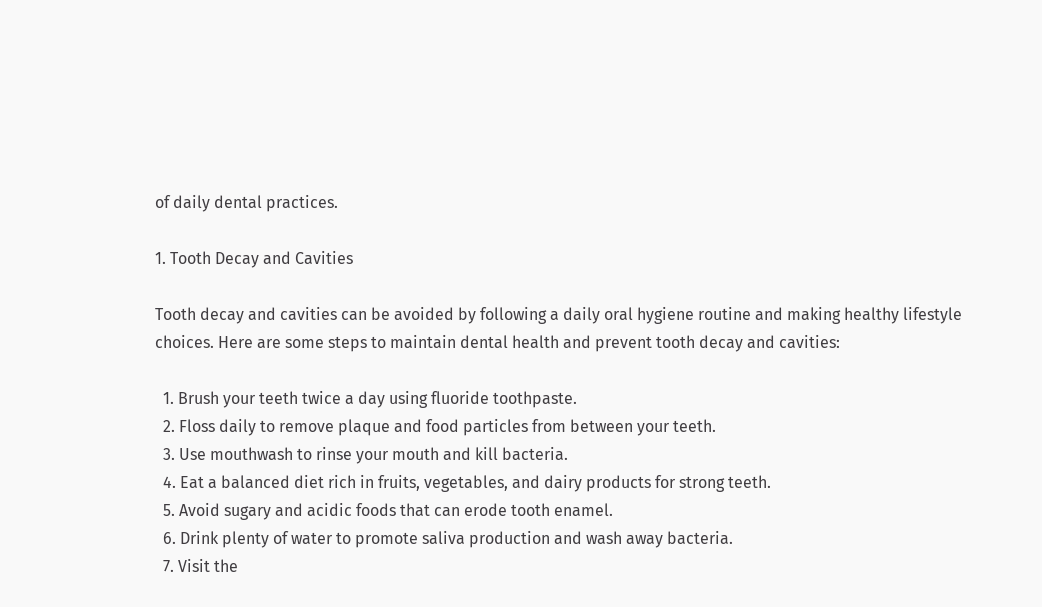of daily dental practices.

1. Tooth Decay and Cavities

Tooth decay and cavities can be avoided by following a daily oral hygiene routine and making healthy lifestyle choices. Here are some steps to maintain dental health and prevent tooth decay and cavities:

  1. Brush your teeth twice a day using fluoride toothpaste.
  2. Floss daily to remove plaque and food particles from between your teeth.
  3. Use mouthwash to rinse your mouth and kill bacteria.
  4. Eat a balanced diet rich in fruits, vegetables, and dairy products for strong teeth.
  5. Avoid sugary and acidic foods that can erode tooth enamel.
  6. Drink plenty of water to promote saliva production and wash away bacteria.
  7. Visit the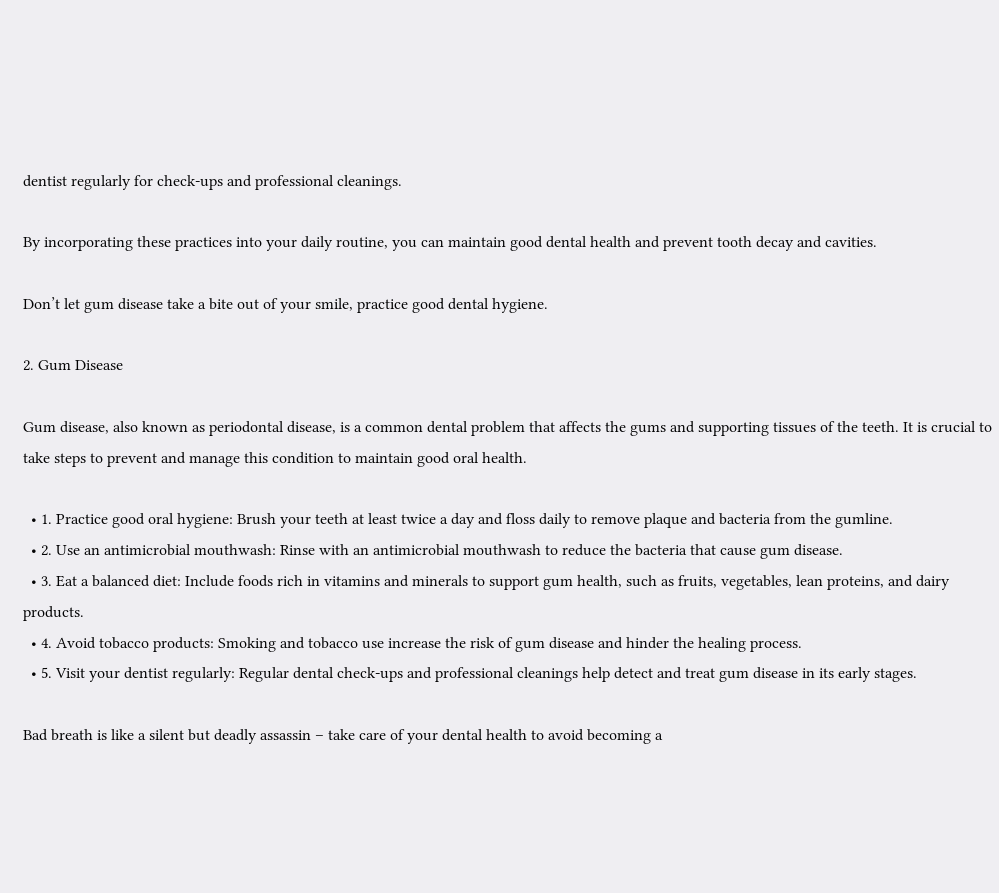dentist regularly for check-ups and professional cleanings.

By incorporating these practices into your daily routine, you can maintain good dental health and prevent tooth decay and cavities.

Don’t let gum disease take a bite out of your smile, practice good dental hygiene.

2. Gum Disease

Gum disease, also known as periodontal disease, is a common dental problem that affects the gums and supporting tissues of the teeth. It is crucial to take steps to prevent and manage this condition to maintain good oral health.

  • 1. Practice good oral hygiene: Brush your teeth at least twice a day and floss daily to remove plaque and bacteria from the gumline.
  • 2. Use an antimicrobial mouthwash: Rinse with an antimicrobial mouthwash to reduce the bacteria that cause gum disease.
  • 3. Eat a balanced diet: Include foods rich in vitamins and minerals to support gum health, such as fruits, vegetables, lean proteins, and dairy products.
  • 4. Avoid tobacco products: Smoking and tobacco use increase the risk of gum disease and hinder the healing process.
  • 5. Visit your dentist regularly: Regular dental check-ups and professional cleanings help detect and treat gum disease in its early stages.

Bad breath is like a silent but deadly assassin – take care of your dental health to avoid becoming a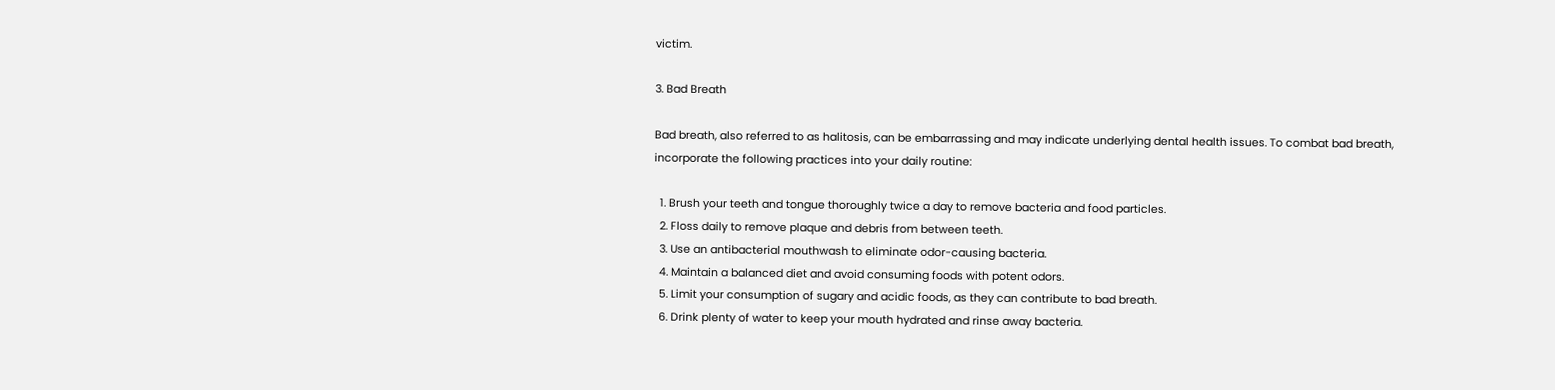victim.

3. Bad Breath

Bad breath, also referred to as halitosis, can be embarrassing and may indicate underlying dental health issues. To combat bad breath, incorporate the following practices into your daily routine:

  1. Brush your teeth and tongue thoroughly twice a day to remove bacteria and food particles.
  2. Floss daily to remove plaque and debris from between teeth.
  3. Use an antibacterial mouthwash to eliminate odor-causing bacteria.
  4. Maintain a balanced diet and avoid consuming foods with potent odors.
  5. Limit your consumption of sugary and acidic foods, as they can contribute to bad breath.
  6. Drink plenty of water to keep your mouth hydrated and rinse away bacteria.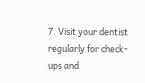7. Visit your dentist regularly for check-ups and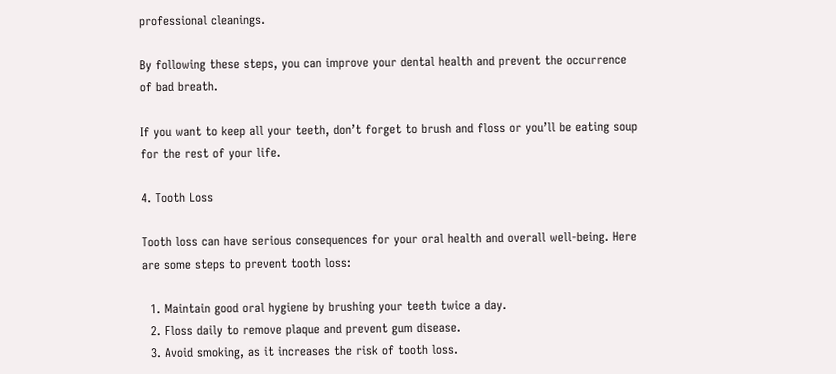professional cleanings.

By following these steps, you can improve your dental health and prevent the occurrence of bad breath.

If you want to keep all your teeth, don’t forget to brush and floss or you’ll be eating soup for the rest of your life.

4. Tooth Loss

Tooth loss can have serious consequences for your oral health and overall well-being. Here are some steps to prevent tooth loss:

  1. Maintain good oral hygiene by brushing your teeth twice a day.
  2. Floss daily to remove plaque and prevent gum disease.
  3. Avoid smoking, as it increases the risk of tooth loss.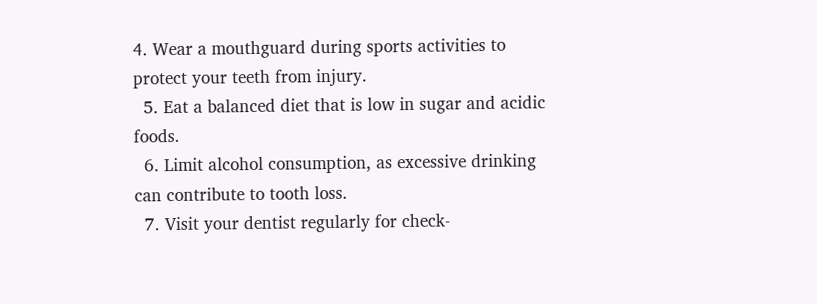4. Wear a mouthguard during sports activities to protect your teeth from injury.
  5. Eat a balanced diet that is low in sugar and acidic foods.
  6. Limit alcohol consumption, as excessive drinking can contribute to tooth loss.
  7. Visit your dentist regularly for check-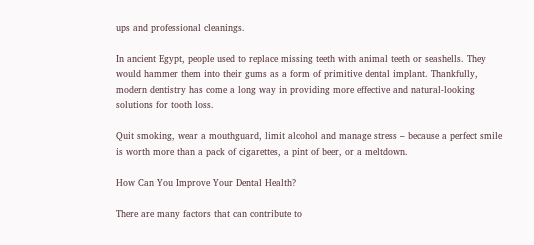ups and professional cleanings.

In ancient Egypt, people used to replace missing teeth with animal teeth or seashells. They would hammer them into their gums as a form of primitive dental implant. Thankfully, modern dentistry has come a long way in providing more effective and natural-looking solutions for tooth loss.

Quit smoking, wear a mouthguard, limit alcohol and manage stress – because a perfect smile is worth more than a pack of cigarettes, a pint of beer, or a meltdown.

How Can You Improve Your Dental Health?

There are many factors that can contribute to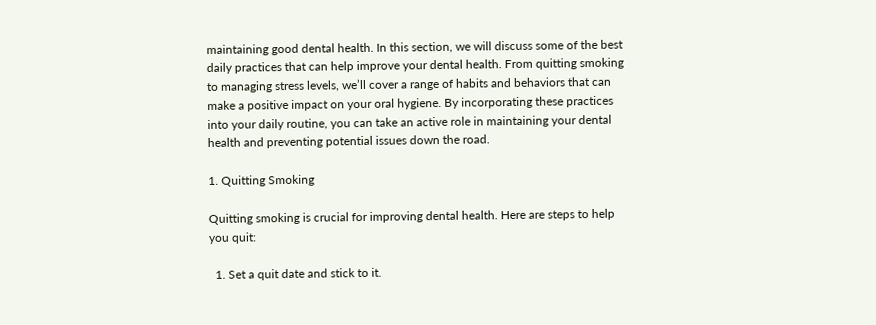maintaining good dental health. In this section, we will discuss some of the best daily practices that can help improve your dental health. From quitting smoking to managing stress levels, we’ll cover a range of habits and behaviors that can make a positive impact on your oral hygiene. By incorporating these practices into your daily routine, you can take an active role in maintaining your dental health and preventing potential issues down the road.

1. Quitting Smoking

Quitting smoking is crucial for improving dental health. Here are steps to help you quit:

  1. Set a quit date and stick to it.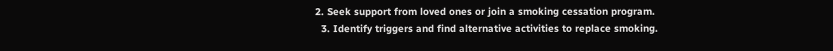2. Seek support from loved ones or join a smoking cessation program.
  3. Identify triggers and find alternative activities to replace smoking.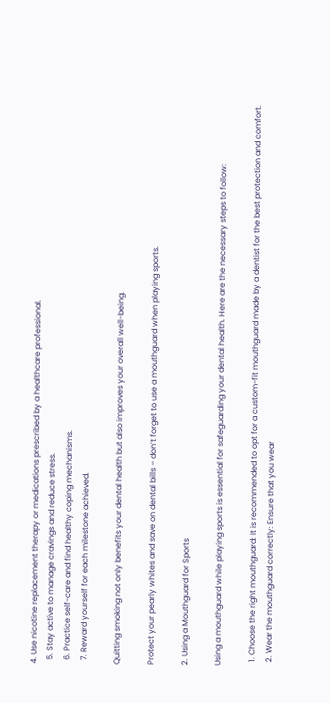4. Use nicotine replacement therapy or medications prescribed by a healthcare professional.
  5. Stay active to manage cravings and reduce stress.
  6. Practice self-care and find healthy coping mechanisms.
  7. Reward yourself for each milestone achieved.

Quitting smoking not only benefits your dental health but also improves your overall well-being.

Protect your pearly whites and save on dental bills – don’t forget to use a mouthguard when playing sports.

2. Using a Mouthguard for Sports

Using a mouthguard while playing sports is essential for safeguarding your dental health. Here are the necessary steps to follow:

  1. Choose the right mouthguard: It is recommended to opt for a custom-fit mouthguard made by a dentist for the best protection and comfort.
  2. Wear the mouthguard correctly: Ensure that you wear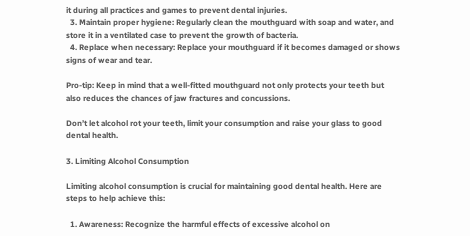it during all practices and games to prevent dental injuries.
  3. Maintain proper hygiene: Regularly clean the mouthguard with soap and water, and store it in a ventilated case to prevent the growth of bacteria.
  4. Replace when necessary: Replace your mouthguard if it becomes damaged or shows signs of wear and tear.

Pro-tip: Keep in mind that a well-fitted mouthguard not only protects your teeth but also reduces the chances of jaw fractures and concussions.

Don’t let alcohol rot your teeth, limit your consumption and raise your glass to good dental health.

3. Limiting Alcohol Consumption

Limiting alcohol consumption is crucial for maintaining good dental health. Here are steps to help achieve this:

  1. Awareness: Recognize the harmful effects of excessive alcohol on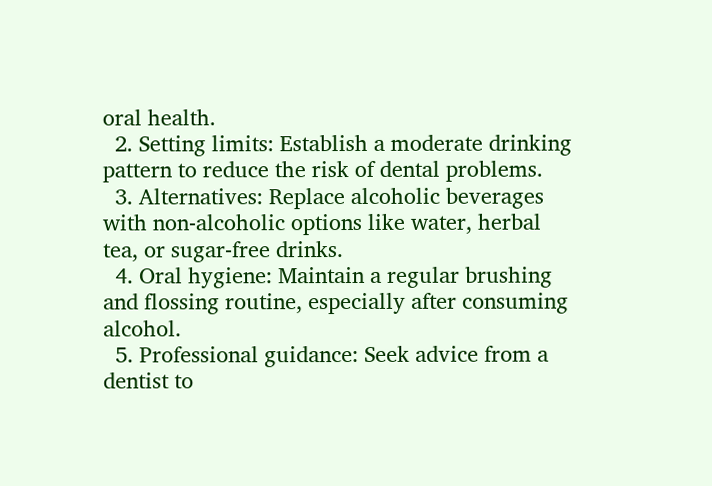oral health.
  2. Setting limits: Establish a moderate drinking pattern to reduce the risk of dental problems.
  3. Alternatives: Replace alcoholic beverages with non-alcoholic options like water, herbal tea, or sugar-free drinks.
  4. Oral hygiene: Maintain a regular brushing and flossing routine, especially after consuming alcohol.
  5. Professional guidance: Seek advice from a dentist to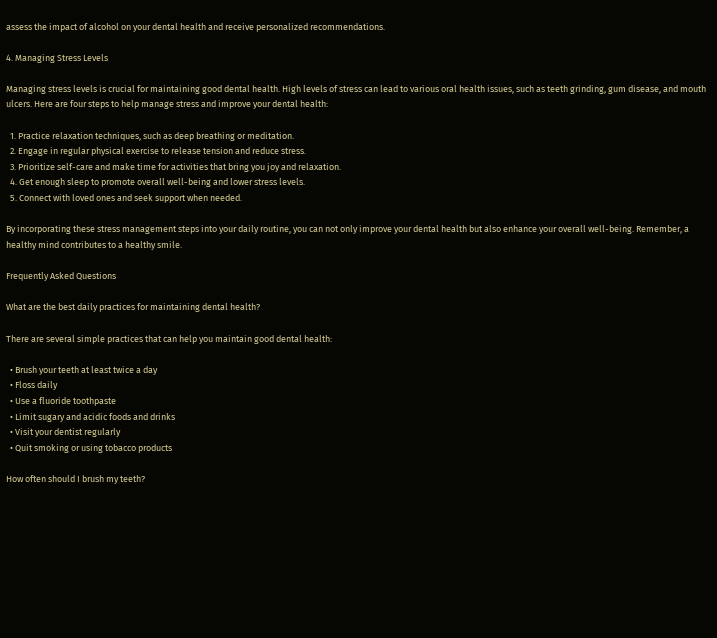assess the impact of alcohol on your dental health and receive personalized recommendations.

4. Managing Stress Levels

Managing stress levels is crucial for maintaining good dental health. High levels of stress can lead to various oral health issues, such as teeth grinding, gum disease, and mouth ulcers. Here are four steps to help manage stress and improve your dental health:

  1. Practice relaxation techniques, such as deep breathing or meditation.
  2. Engage in regular physical exercise to release tension and reduce stress.
  3. Prioritize self-care and make time for activities that bring you joy and relaxation.
  4. Get enough sleep to promote overall well-being and lower stress levels.
  5. Connect with loved ones and seek support when needed.

By incorporating these stress management steps into your daily routine, you can not only improve your dental health but also enhance your overall well-being. Remember, a healthy mind contributes to a healthy smile.

Frequently Asked Questions

What are the best daily practices for maintaining dental health?

There are several simple practices that can help you maintain good dental health:

  • Brush your teeth at least twice a day
  • Floss daily
  • Use a fluoride toothpaste
  • Limit sugary and acidic foods and drinks
  • Visit your dentist regularly
  • Quit smoking or using tobacco products

How often should I brush my teeth?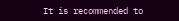It is recommended to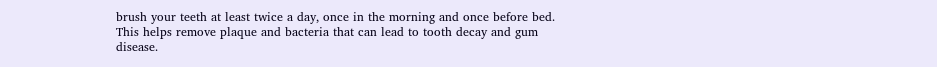brush your teeth at least twice a day, once in the morning and once before bed. This helps remove plaque and bacteria that can lead to tooth decay and gum disease.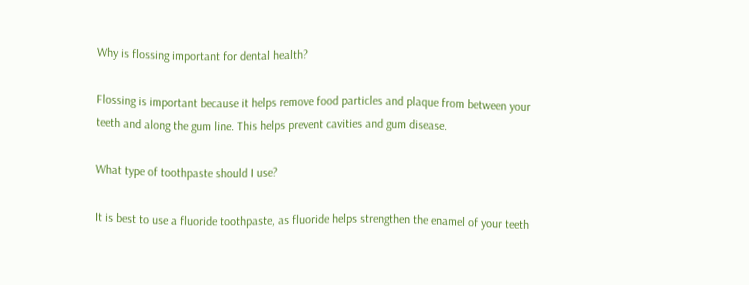Why is flossing important for dental health?

Flossing is important because it helps remove food particles and plaque from between your teeth and along the gum line. This helps prevent cavities and gum disease.

What type of toothpaste should I use?

It is best to use a fluoride toothpaste, as fluoride helps strengthen the enamel of your teeth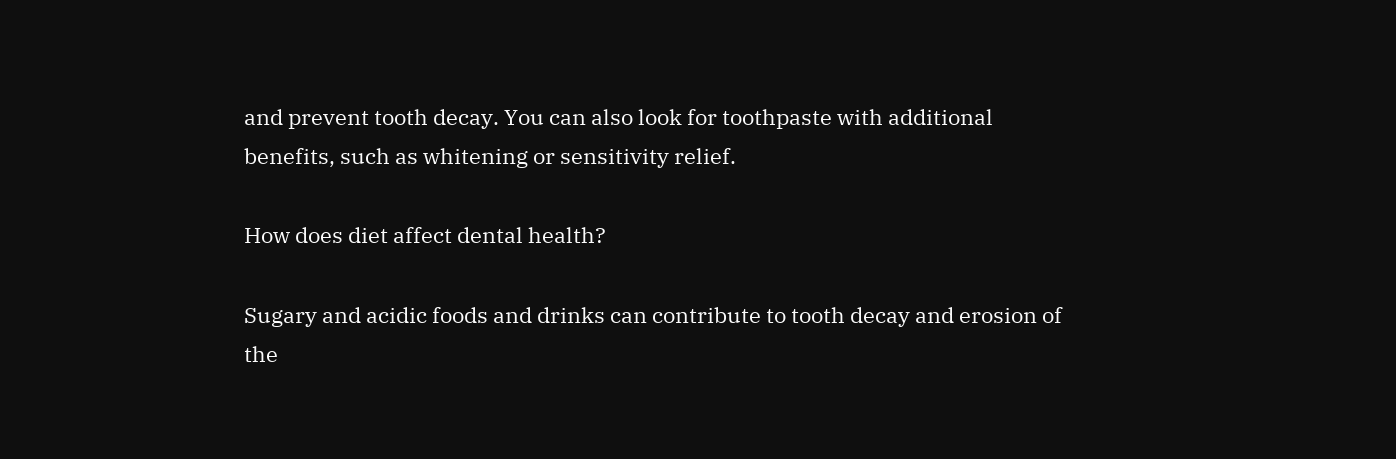and prevent tooth decay. You can also look for toothpaste with additional benefits, such as whitening or sensitivity relief.

How does diet affect dental health?

Sugary and acidic foods and drinks can contribute to tooth decay and erosion of the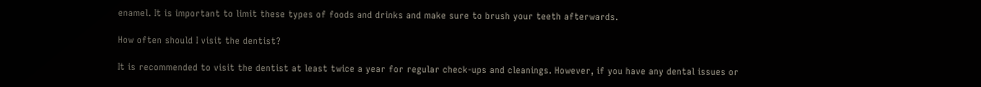enamel. It is important to limit these types of foods and drinks and make sure to brush your teeth afterwards.

How often should I visit the dentist?

It is recommended to visit the dentist at least twice a year for regular check-ups and cleanings. However, if you have any dental issues or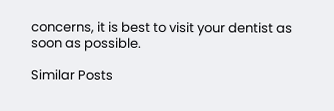concerns, it is best to visit your dentist as soon as possible.

Similar Posts